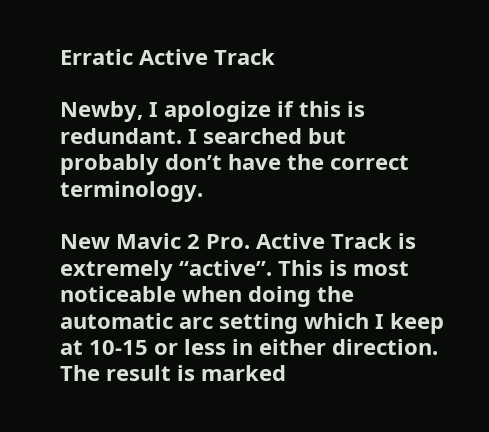Erratic Active Track

Newby, I apologize if this is redundant. I searched but probably don’t have the correct terminology.

New Mavic 2 Pro. Active Track is extremely “active”. This is most noticeable when doing the automatic arc setting which I keep at 10-15 or less in either direction. The result is marked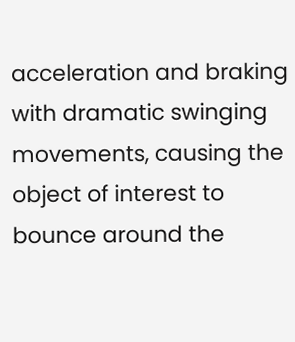acceleration and braking with dramatic swinging movements, causing the object of interest to bounce around the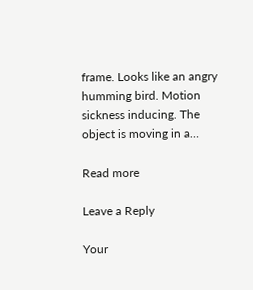frame. Looks like an angry humming bird. Motion sickness inducing. The object is moving in a…

Read more

Leave a Reply

Your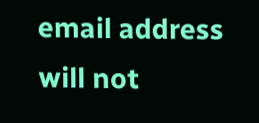email address will not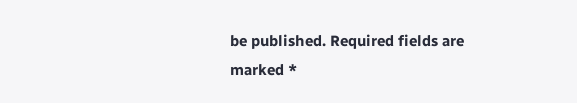be published. Required fields are marked *